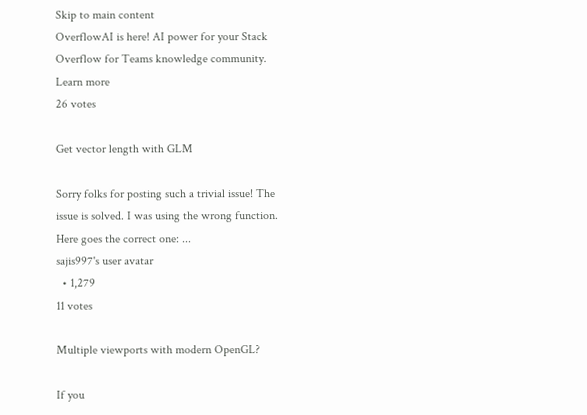Skip to main content
OverflowAI is here! AI power for your Stack Overflow for Teams knowledge community. Learn more
26 votes

Get vector length with GLM

Sorry folks for posting such a trivial issue! The issue is solved. I was using the wrong function. Here goes the correct one: ...
sajis997's user avatar
  • 1,279
11 votes

Multiple viewports with modern OpenGL?

If you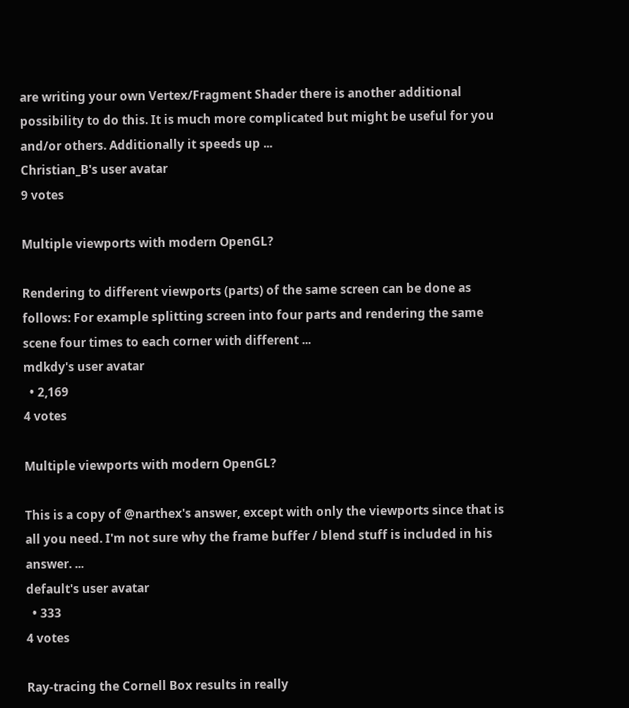are writing your own Vertex/Fragment Shader there is another additional possibility to do this. It is much more complicated but might be useful for you and/or others. Additionally it speeds up ...
Christian_B's user avatar
9 votes

Multiple viewports with modern OpenGL?

Rendering to different viewports (parts) of the same screen can be done as follows: For example splitting screen into four parts and rendering the same scene four times to each corner with different ...
mdkdy's user avatar
  • 2,169
4 votes

Multiple viewports with modern OpenGL?

This is a copy of @narthex's answer, except with only the viewports since that is all you need. I'm not sure why the frame buffer / blend stuff is included in his answer. ...
default's user avatar
  • 333
4 votes

Ray-tracing the Cornell Box results in really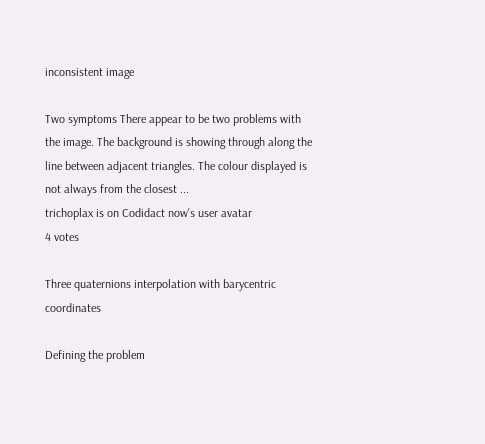inconsistent image

Two symptoms There appear to be two problems with the image. The background is showing through along the line between adjacent triangles. The colour displayed is not always from the closest ...
trichoplax is on Codidact now's user avatar
4 votes

Three quaternions interpolation with barycentric coordinates

Defining the problem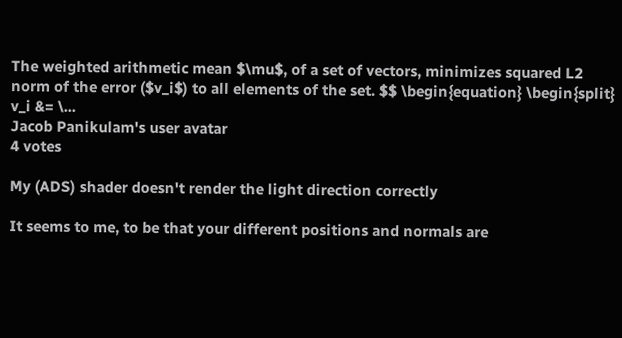The weighted arithmetic mean $\mu$, of a set of vectors, minimizes squared L2 norm of the error ($v_i$) to all elements of the set. $$ \begin{equation} \begin{split} v_i &= \...
Jacob Panikulam's user avatar
4 votes

My (ADS) shader doesn't render the light direction correctly

It seems to me, to be that your different positions and normals are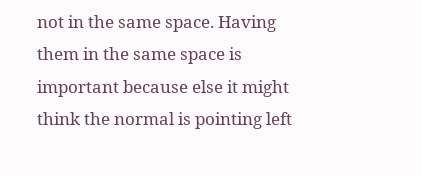not in the same space. Having them in the same space is important because else it might think the normal is pointing left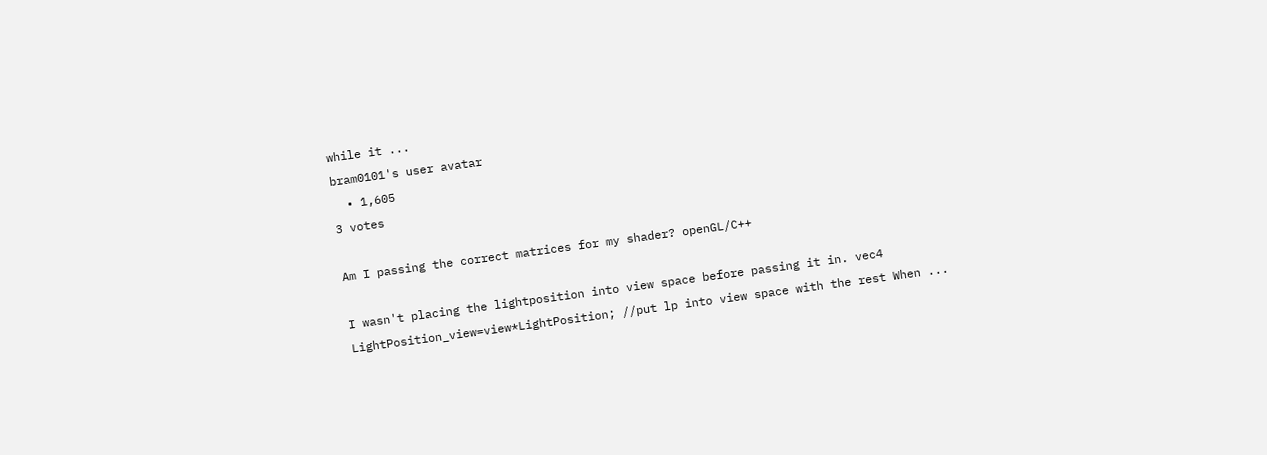while it ...
bram0101's user avatar
  • 1,605
3 votes

Am I passing the correct matrices for my shader? openGL/C++

I wasn't placing the lightposition into view space before passing it in. vec4 LightPosition_view=view*LightPosition; //put lp into view space with the rest When ...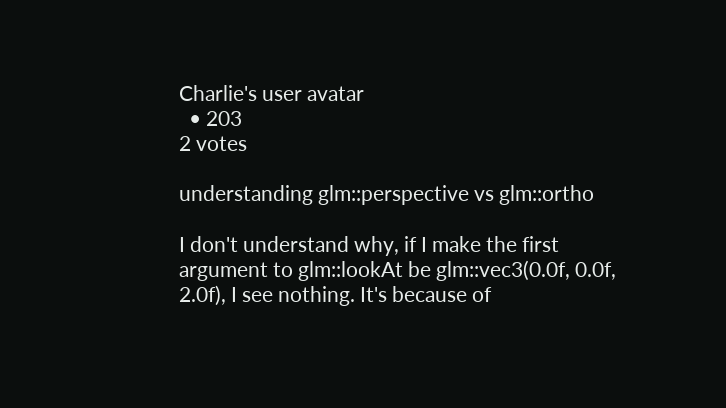Charlie's user avatar
  • 203
2 votes

understanding glm::perspective vs glm::ortho

I don't understand why, if I make the first argument to glm::lookAt be glm::vec3(0.0f, 0.0f, 2.0f), I see nothing. It's because of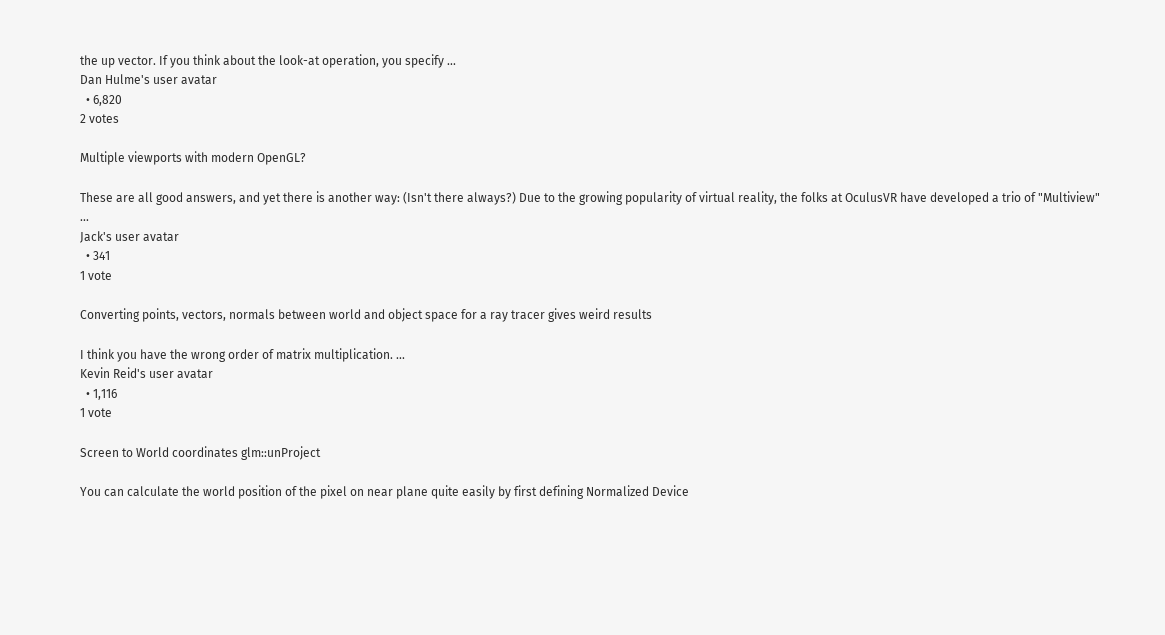the up vector. If you think about the look-at operation, you specify ...
Dan Hulme's user avatar
  • 6,820
2 votes

Multiple viewports with modern OpenGL?

These are all good answers, and yet there is another way: (Isn't there always?) Due to the growing popularity of virtual reality, the folks at OculusVR have developed a trio of "Multiview" ...
Jack's user avatar
  • 341
1 vote

Converting points, vectors, normals between world and object space for a ray tracer gives weird results

I think you have the wrong order of matrix multiplication. ...
Kevin Reid's user avatar
  • 1,116
1 vote

Screen to World coordinates glm::unProject

You can calculate the world position of the pixel on near plane quite easily by first defining Normalized Device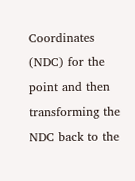Coordinates (NDC) for the point and then transforming the NDC back to the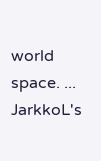world space. ...
JarkkoL's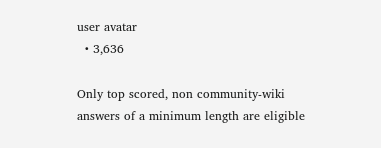user avatar
  • 3,636

Only top scored, non community-wiki answers of a minimum length are eligible